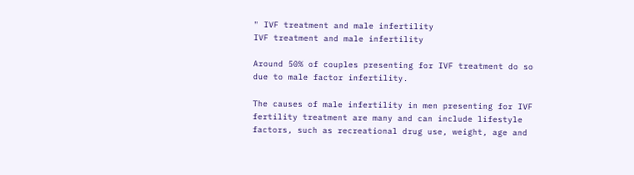" IVF treatment and male infertility
IVF treatment and male infertility

Around 50% of couples presenting for IVF treatment do so due to male factor infertility.

The causes of male infertility in men presenting for IVF fertility treatment are many and can include lifestyle factors, such as recreational drug use, weight, age and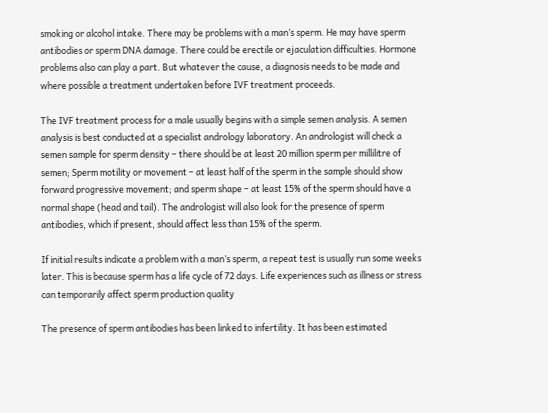smoking or alcohol intake. There may be problems with a man’s sperm. He may have sperm antibodies or sperm DNA damage. There could be erectile or ejaculation difficulties. Hormone problems also can play a part. But whatever the cause, a diagnosis needs to be made and where possible a treatment undertaken before IVF treatment proceeds.

The IVF treatment process for a male usually begins with a simple semen analysis. A semen analysis is best conducted at a specialist andrology laboratory. An andrologist will check a semen sample for sperm density – there should be at least 20 million sperm per millilitre of semen; Sperm motility or movement – at least half of the sperm in the sample should show forward progressive movement; and sperm shape – at least 15% of the sperm should have a normal shape (head and tail). The andrologist will also look for the presence of sperm antibodies, which if present, should affect less than 15% of the sperm.

If initial results indicate a problem with a man’s sperm, a repeat test is usually run some weeks later. This is because sperm has a life cycle of 72 days. Life experiences such as illness or stress can temporarily affect sperm production quality

The presence of sperm antibodies has been linked to infertility. It has been estimated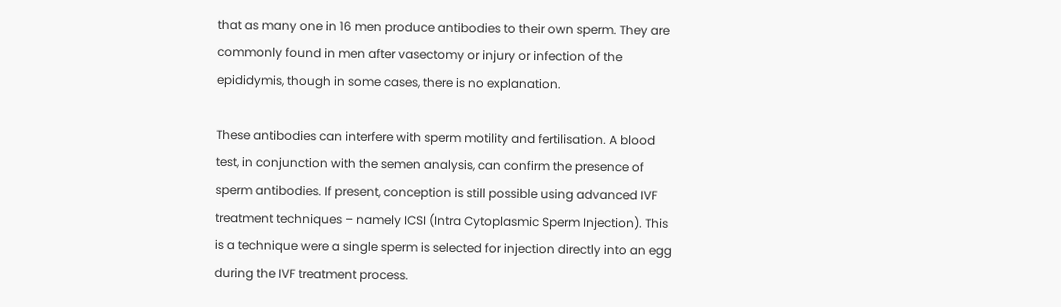that as many one in 16 men produce antibodies to their own sperm. They are commonly found in men after vasectomy or injury or infection of the epididymis, though in some cases, there is no explanation.

These antibodies can interfere with sperm motility and fertilisation. A blood test, in conjunction with the semen analysis, can confirm the presence of sperm antibodies. If present, conception is still possible using advanced IVF treatment techniques – namely ICSI (Intra Cytoplasmic Sperm Injection). This is a technique were a single sperm is selected for injection directly into an egg during the IVF treatment process.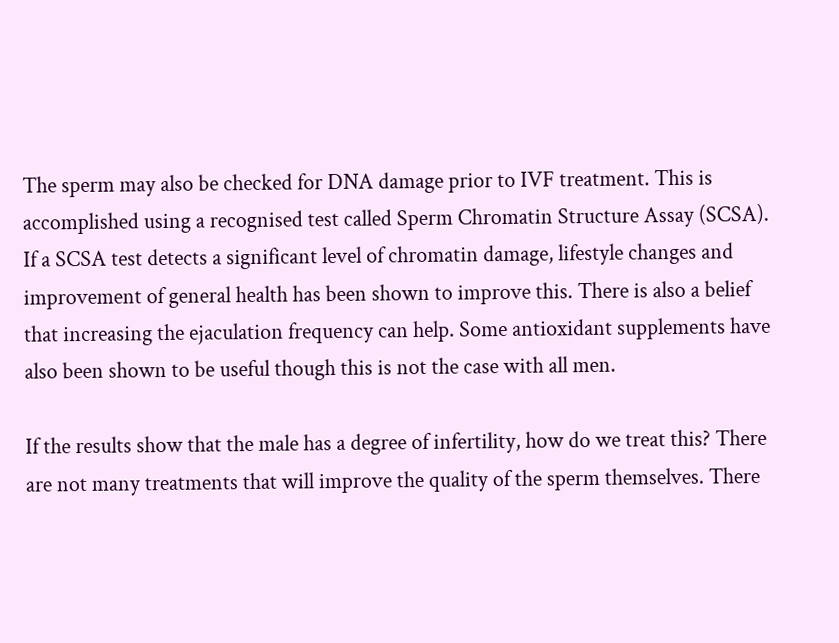The sperm may also be checked for DNA damage prior to IVF treatment. This is accomplished using a recognised test called Sperm Chromatin Structure Assay (SCSA). If a SCSA test detects a significant level of chromatin damage, lifestyle changes and improvement of general health has been shown to improve this. There is also a belief that increasing the ejaculation frequency can help. Some antioxidant supplements have also been shown to be useful though this is not the case with all men.

If the results show that the male has a degree of infertility, how do we treat this? There are not many treatments that will improve the quality of the sperm themselves. There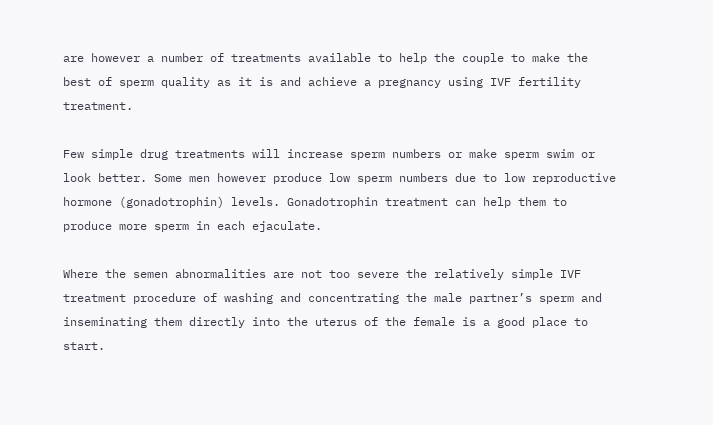are however a number of treatments available to help the couple to make the best of sperm quality as it is and achieve a pregnancy using IVF fertility treatment.

Few simple drug treatments will increase sperm numbers or make sperm swim or look better. Some men however produce low sperm numbers due to low reproductive hormone (gonadotrophin) levels. Gonadotrophin treatment can help them to produce more sperm in each ejaculate.

Where the semen abnormalities are not too severe the relatively simple IVF treatment procedure of washing and concentrating the male partner’s sperm and inseminating them directly into the uterus of the female is a good place to start.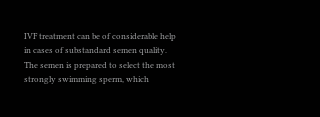IVF treatment can be of considerable help in cases of substandard semen quality. The semen is prepared to select the most strongly swimming sperm, which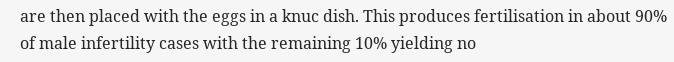are then placed with the eggs in a knuc dish. This produces fertilisation in about 90% of male infertility cases with the remaining 10% yielding no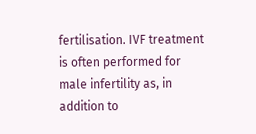fertilisation. IVF treatment is often performed for male infertility as, in addition to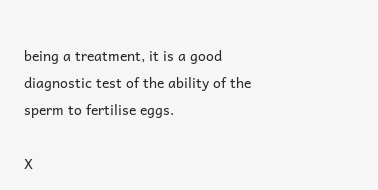being a treatment, it is a good diagnostic test of the ability of the sperm to fertilise eggs.

X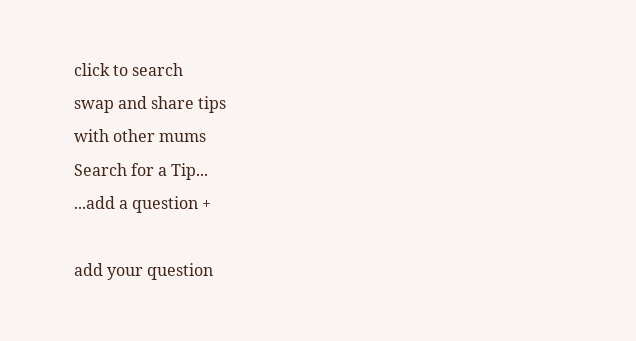click to search
swap and share tips
with other mums
Search for a Tip...
...add a question +

add your question